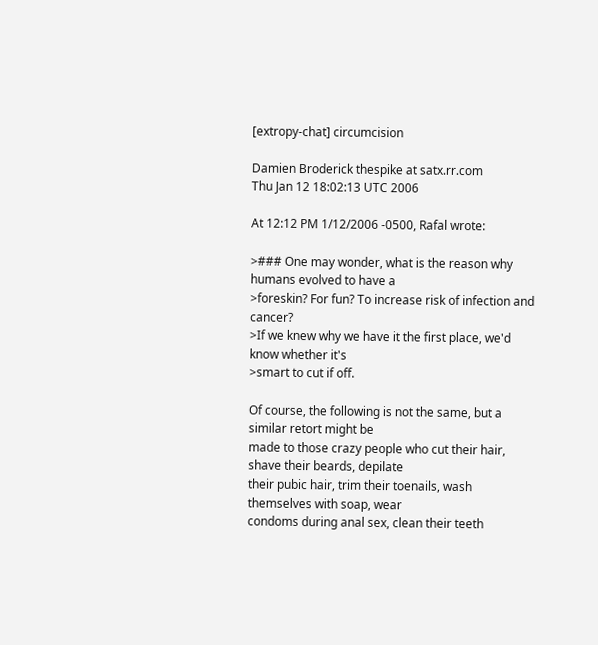[extropy-chat] circumcision

Damien Broderick thespike at satx.rr.com
Thu Jan 12 18:02:13 UTC 2006

At 12:12 PM 1/12/2006 -0500, Rafal wrote:

>### One may wonder, what is the reason why humans evolved to have a
>foreskin? For fun? To increase risk of infection and cancer?
>If we knew why we have it the first place, we'd know whether it's
>smart to cut if off.

Of course, the following is not the same, but a similar retort might be
made to those crazy people who cut their hair, shave their beards, depilate
their pubic hair, trim their toenails, wash themselves with soap, wear
condoms during anal sex, clean their teeth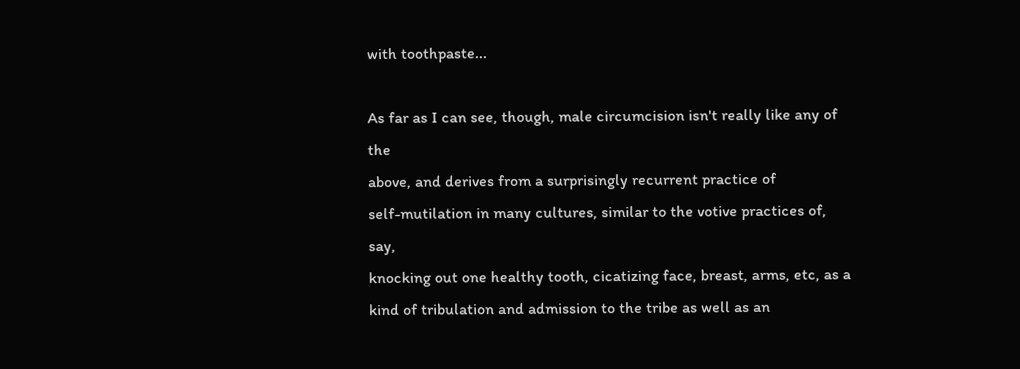with toothpaste...

As far as I can see, though, male circumcision isn't really like any of the
above, and derives from a surprisingly recurrent practice of
self-mutilation in many cultures, similar to the votive practices of, say,
knocking out one healthy tooth, cicatizing face, breast, arms, etc, as a
kind of tribulation and admission to the tribe as well as an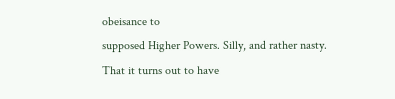obeisance to
supposed Higher Powers. Silly, and rather nasty. That it turns out to have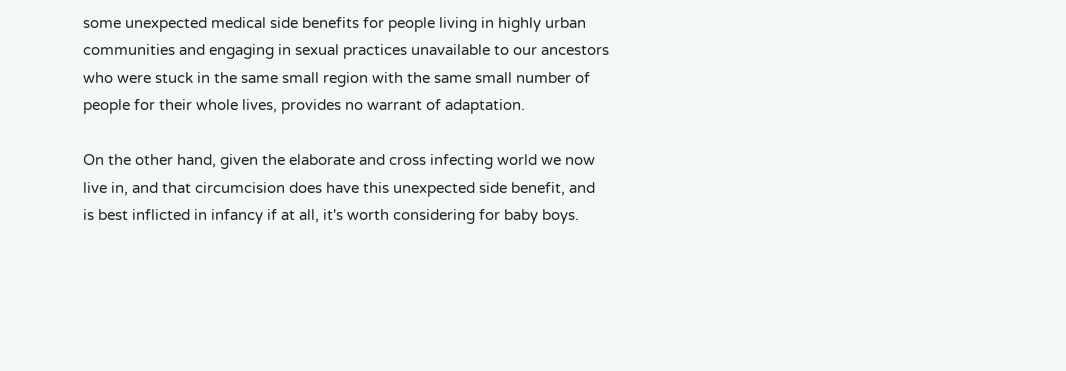some unexpected medical side benefits for people living in highly urban
communities and engaging in sexual practices unavailable to our ancestors
who were stuck in the same small region with the same small number of
people for their whole lives, provides no warrant of adaptation.

On the other hand, given the elaborate and cross infecting world we now
live in, and that circumcision does have this unexpected side benefit, and
is best inflicted in infancy if at all, it's worth considering for baby boys.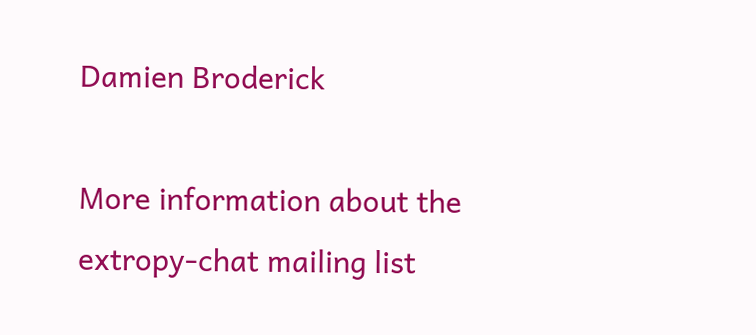Damien Broderick

More information about the extropy-chat mailing list